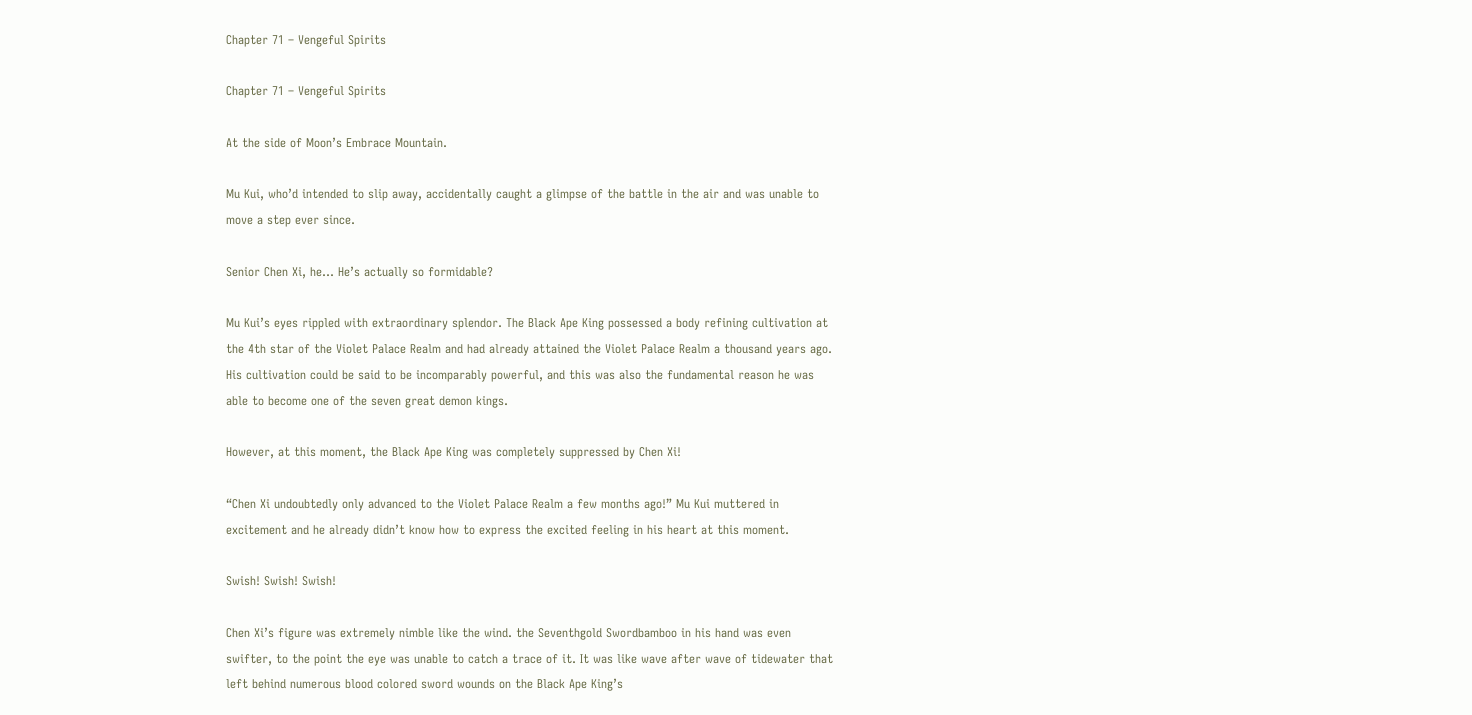Chapter 71 – Vengeful Spirits

Chapter 71 – Vengeful Spirits

At the side of Moon’s Embrace Mountain.

Mu Kui, who’d intended to slip away, accidentally caught a glimpse of the battle in the air and was unable to move a step ever since.

Senior Chen Xi, he… He’s actually so formidable?

Mu Kui’s eyes rippled with extraordinary splendor. The Black Ape King possessed a body refining cultivation at the 4th star of the Violet Palace Realm and had already attained the Violet Palace Realm a thousand years ago. His cultivation could be said to be incomparably powerful, and this was also the fundamental reason he was able to become one of the seven great demon kings.

However, at this moment, the Black Ape King was completely suppressed by Chen Xi!

“Chen Xi undoubtedly only advanced to the Violet Palace Realm a few months ago!” Mu Kui muttered in excitement and he already didn’t know how to express the excited feeling in his heart at this moment.

Swish! Swish! Swish!

Chen Xi’s figure was extremely nimble like the wind. the Seventhgold Swordbamboo in his hand was even swifter, to the point the eye was unable to catch a trace of it. It was like wave after wave of tidewater that left behind numerous blood colored sword wounds on the Black Ape King’s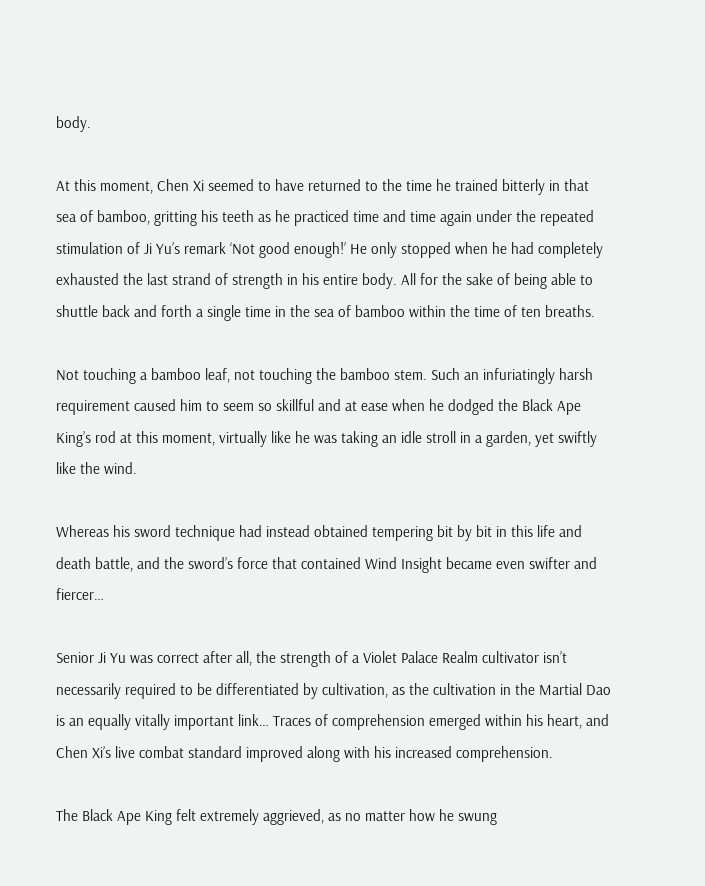body.

At this moment, Chen Xi seemed to have returned to the time he trained bitterly in that sea of bamboo, gritting his teeth as he practiced time and time again under the repeated stimulation of Ji Yu’s remark ‘Not good enough!’ He only stopped when he had completely exhausted the last strand of strength in his entire body. All for the sake of being able to shuttle back and forth a single time in the sea of bamboo within the time of ten breaths.

Not touching a bamboo leaf, not touching the bamboo stem. Such an infuriatingly harsh requirement caused him to seem so skillful and at ease when he dodged the Black Ape King’s rod at this moment, virtually like he was taking an idle stroll in a garden, yet swiftly like the wind.

Whereas his sword technique had instead obtained tempering bit by bit in this life and death battle, and the sword’s force that contained Wind Insight became even swifter and fiercer…

Senior Ji Yu was correct after all, the strength of a Violet Palace Realm cultivator isn’t necessarily required to be differentiated by cultivation, as the cultivation in the Martial Dao is an equally vitally important link… Traces of comprehension emerged within his heart, and Chen Xi’s live combat standard improved along with his increased comprehension.

The Black Ape King felt extremely aggrieved, as no matter how he swung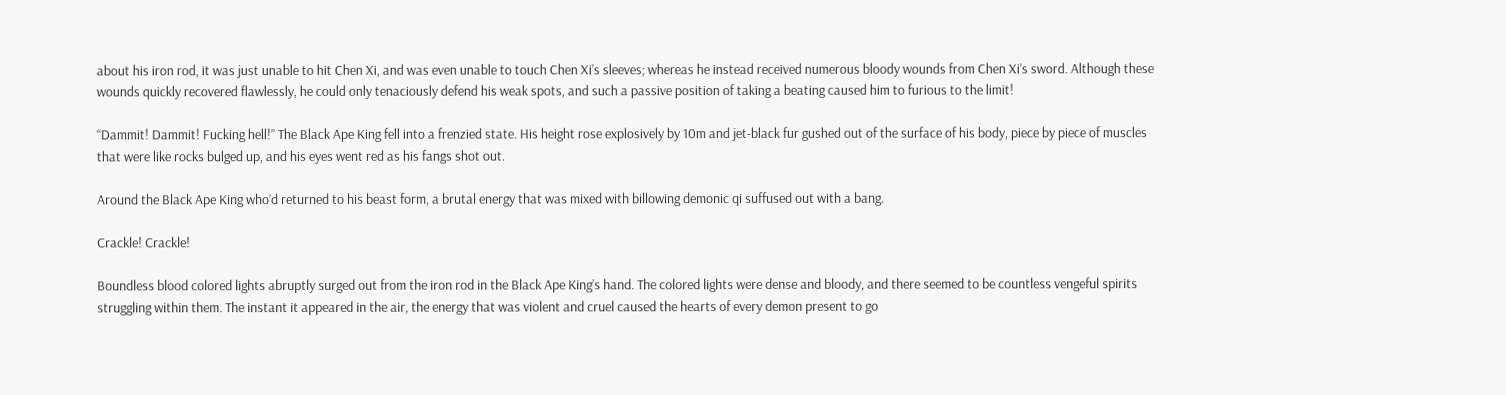about his iron rod, it was just unable to hit Chen Xi, and was even unable to touch Chen Xi’s sleeves; whereas he instead received numerous bloody wounds from Chen Xi’s sword. Although these wounds quickly recovered flawlessly, he could only tenaciously defend his weak spots, and such a passive position of taking a beating caused him to furious to the limit!

“Dammit! Dammit! Fucking hell!” The Black Ape King fell into a frenzied state. His height rose explosively by 10m and jet-black fur gushed out of the surface of his body, piece by piece of muscles that were like rocks bulged up, and his eyes went red as his fangs shot out.

Around the Black Ape King who’d returned to his beast form, a brutal energy that was mixed with billowing demonic qi suffused out with a bang.

Crackle! Crackle!

Boundless blood colored lights abruptly surged out from the iron rod in the Black Ape King’s hand. The colored lights were dense and bloody, and there seemed to be countless vengeful spirits struggling within them. The instant it appeared in the air, the energy that was violent and cruel caused the hearts of every demon present to go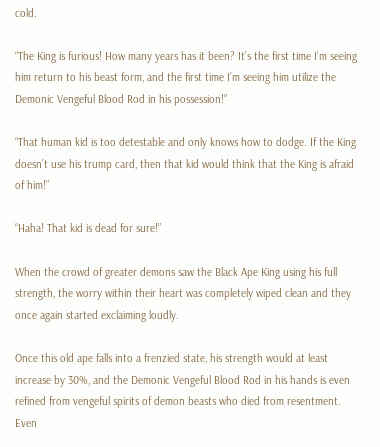cold.

“The King is furious! How many years has it been? It’s the first time I’m seeing him return to his beast form, and the first time I’m seeing him utilize the Demonic Vengeful Blood Rod in his possession!”

“That human kid is too detestable and only knows how to dodge. If the King doesn’t use his trump card, then that kid would think that the King is afraid of him!”

“Haha! That kid is dead for sure!”

When the crowd of greater demons saw the Black Ape King using his full strength, the worry within their heart was completely wiped clean and they once again started exclaiming loudly.

Once this old ape falls into a frenzied state, his strength would at least increase by 30%, and the Demonic Vengeful Blood Rod in his hands is even refined from vengeful spirits of demon beasts who died from resentment. Even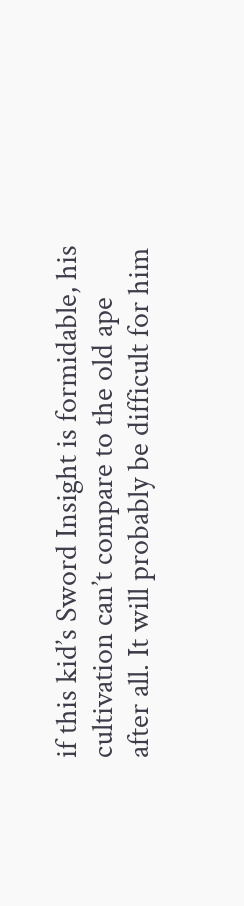if this kid’s Sword Insight is formidable, his cultivation can’t compare to the old ape after all. It will probably be difficult for him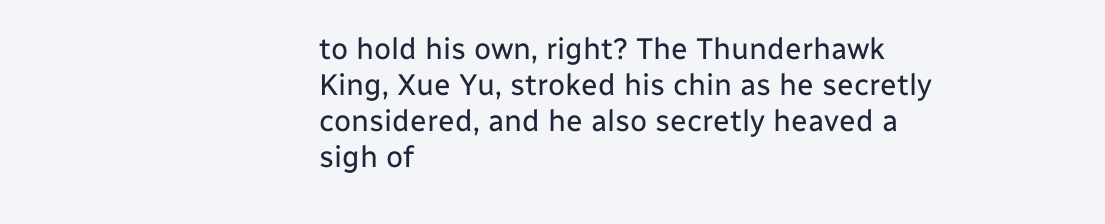to hold his own, right? The Thunderhawk King, Xue Yu, stroked his chin as he secretly considered, and he also secretly heaved a sigh of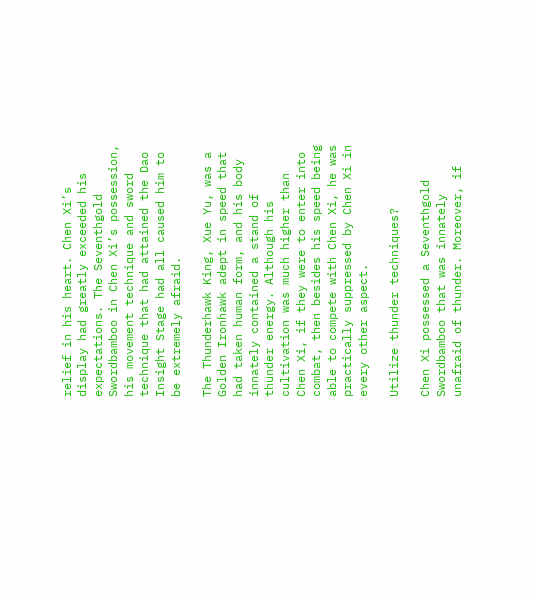relief in his heart. Chen Xi’s display had greatly exceeded his expectations. The Seventhgold Swordbamboo in Chen Xi’s possession, his movement technique and sword technique that had attained the Dao Insight Stage had all caused him to be extremely afraid.

The Thunderhawk King, Xue Yu, was a Golden Ironhawk adept in speed that had taken human form, and his body innately contained a stand of thunder energy. Although his cultivation was much higher than Chen Xi, if they were to enter into combat, then besides his speed being able to compete with Chen Xi, he was practically suppressed by Chen Xi in every other aspect.

Utilize thunder techniques?

Chen Xi possessed a Seventhgold Swordbamboo that was innately unafraid of thunder. Moreover, if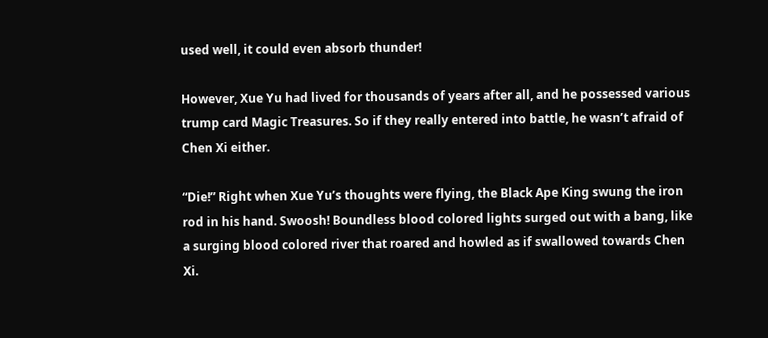used well, it could even absorb thunder!

However, Xue Yu had lived for thousands of years after all, and he possessed various trump card Magic Treasures. So if they really entered into battle, he wasn’t afraid of Chen Xi either.

“Die!” Right when Xue Yu’s thoughts were flying, the Black Ape King swung the iron rod in his hand. Swoosh! Boundless blood colored lights surged out with a bang, like a surging blood colored river that roared and howled as if swallowed towards Chen Xi.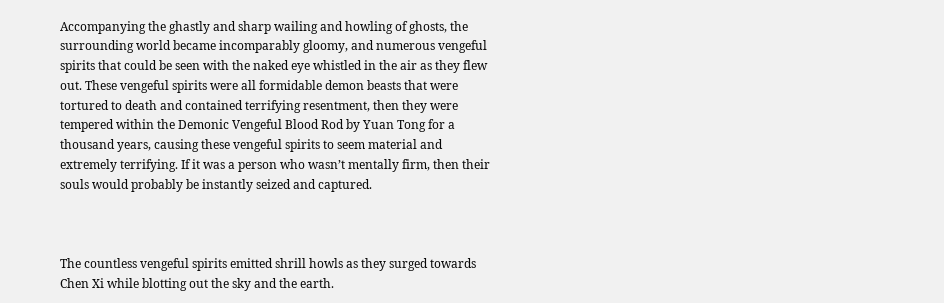Accompanying the ghastly and sharp wailing and howling of ghosts, the surrounding world became incomparably gloomy, and numerous vengeful spirits that could be seen with the naked eye whistled in the air as they flew out. These vengeful spirits were all formidable demon beasts that were tortured to death and contained terrifying resentment, then they were tempered within the Demonic Vengeful Blood Rod by Yuan Tong for a thousand years, causing these vengeful spirits to seem material and extremely terrifying. If it was a person who wasn’t mentally firm, then their souls would probably be instantly seized and captured.



The countless vengeful spirits emitted shrill howls as they surged towards Chen Xi while blotting out the sky and the earth.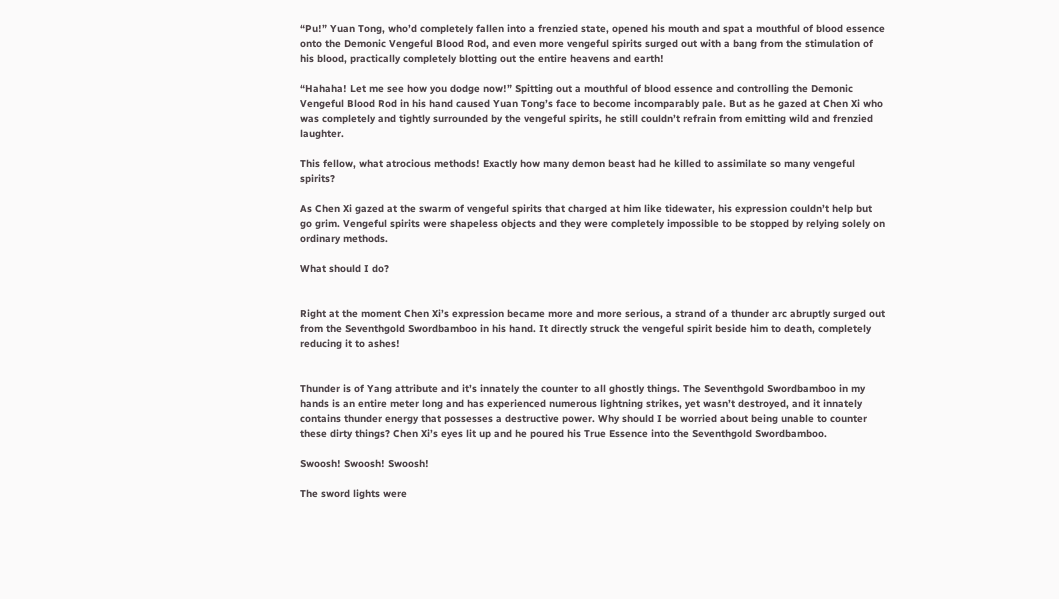“Pu!” Yuan Tong, who’d completely fallen into a frenzied state, opened his mouth and spat a mouthful of blood essence onto the Demonic Vengeful Blood Rod, and even more vengeful spirits surged out with a bang from the stimulation of his blood, practically completely blotting out the entire heavens and earth!

“Hahaha! Let me see how you dodge now!” Spitting out a mouthful of blood essence and controlling the Demonic Vengeful Blood Rod in his hand caused Yuan Tong’s face to become incomparably pale. But as he gazed at Chen Xi who was completely and tightly surrounded by the vengeful spirits, he still couldn’t refrain from emitting wild and frenzied laughter.

This fellow, what atrocious methods! Exactly how many demon beast had he killed to assimilate so many vengeful spirits?

As Chen Xi gazed at the swarm of vengeful spirits that charged at him like tidewater, his expression couldn’t help but go grim. Vengeful spirits were shapeless objects and they were completely impossible to be stopped by relying solely on ordinary methods.

What should I do?


Right at the moment Chen Xi’s expression became more and more serious, a strand of a thunder arc abruptly surged out from the Seventhgold Swordbamboo in his hand. It directly struck the vengeful spirit beside him to death, completely reducing it to ashes!


Thunder is of Yang attribute and it’s innately the counter to all ghostly things. The Seventhgold Swordbamboo in my hands is an entire meter long and has experienced numerous lightning strikes, yet wasn’t destroyed, and it innately contains thunder energy that possesses a destructive power. Why should I be worried about being unable to counter these dirty things? Chen Xi’s eyes lit up and he poured his True Essence into the Seventhgold Swordbamboo.

Swoosh! Swoosh! Swoosh!

The sword lights were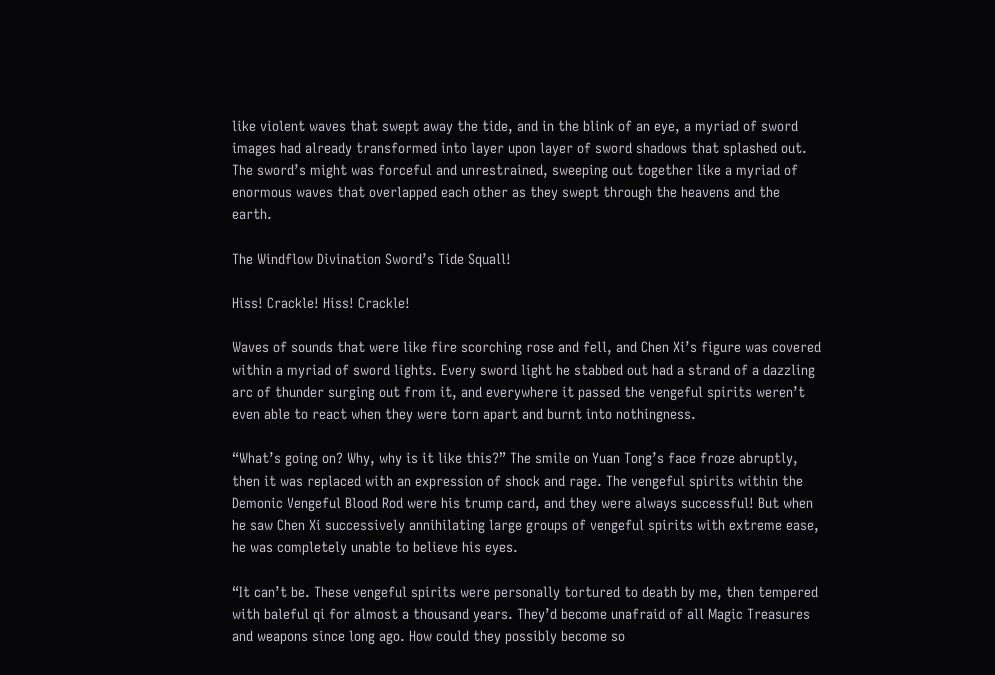like violent waves that swept away the tide, and in the blink of an eye, a myriad of sword images had already transformed into layer upon layer of sword shadows that splashed out. The sword’s might was forceful and unrestrained, sweeping out together like a myriad of enormous waves that overlapped each other as they swept through the heavens and the earth.

The Windflow Divination Sword’s Tide Squall!

Hiss! Crackle! Hiss! Crackle!

Waves of sounds that were like fire scorching rose and fell, and Chen Xi’s figure was covered within a myriad of sword lights. Every sword light he stabbed out had a strand of a dazzling arc of thunder surging out from it, and everywhere it passed the vengeful spirits weren’t even able to react when they were torn apart and burnt into nothingness.

“What’s going on? Why, why is it like this?” The smile on Yuan Tong’s face froze abruptly, then it was replaced with an expression of shock and rage. The vengeful spirits within the Demonic Vengeful Blood Rod were his trump card, and they were always successful! But when he saw Chen Xi successively annihilating large groups of vengeful spirits with extreme ease, he was completely unable to believe his eyes.

“It can’t be. These vengeful spirits were personally tortured to death by me, then tempered with baleful qi for almost a thousand years. They’d become unafraid of all Magic Treasures and weapons since long ago. How could they possibly become so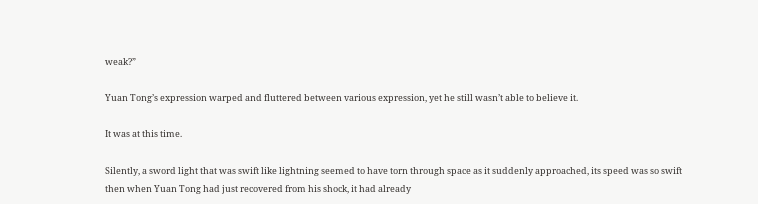weak?”

Yuan Tong’s expression warped and fluttered between various expression, yet he still wasn’t able to believe it.

It was at this time.

Silently, a sword light that was swift like lightning seemed to have torn through space as it suddenly approached, its speed was so swift then when Yuan Tong had just recovered from his shock, it had already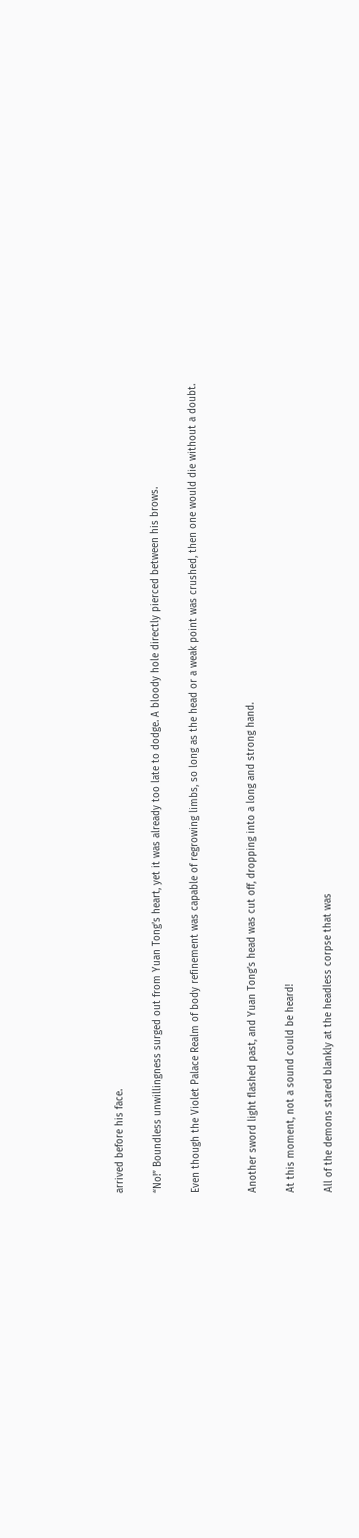arrived before his face.

“No!” Boundless unwillingness surged out from Yuan Tong’s heart, yet it was already too late to dodge. A bloody hole directly pierced between his brows.

Even though the Violet Palace Realm of body refinement was capable of regrowing limbs, so long as the head or a weak point was crushed, then one would die without a doubt.


Another sword light flashed past, and Yuan Tong’s head was cut off, dropping into a long and strong hand.

At this moment, not a sound could be heard!

All of the demons stared blankly at the headless corpse that was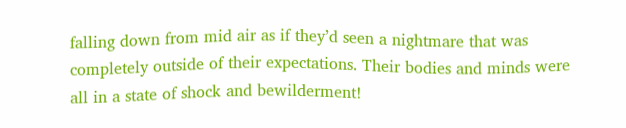falling down from mid air as if they’d seen a nightmare that was completely outside of their expectations. Their bodies and minds were all in a state of shock and bewilderment!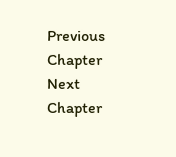Previous Chapter Next Chapter